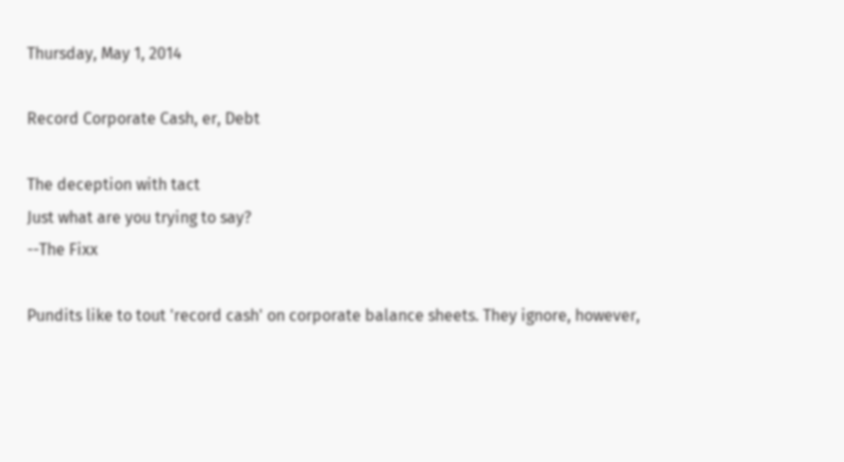Thursday, May 1, 2014

Record Corporate Cash, er, Debt

The deception with tact
Just what are you trying to say?
--The Fixx

Pundits like to tout 'record cash' on corporate balance sheets. They ignore, however,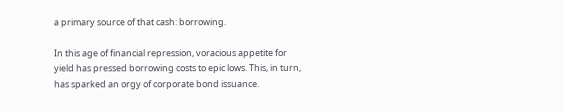a primary source of that cash: borrowing.

In this age of financial repression, voracious appetite for yield has pressed borrowing costs to epic lows. This, in turn, has sparked an orgy of corporate bond issuance.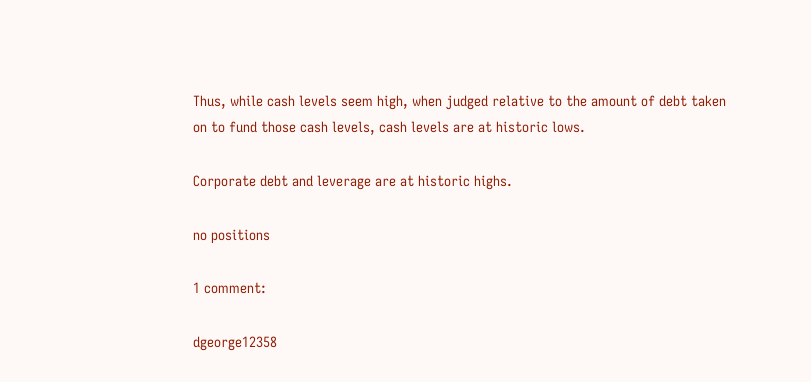Thus, while cash levels seem high, when judged relative to the amount of debt taken on to fund those cash levels, cash levels are at historic lows.

Corporate debt and leverage are at historic highs.

no positions

1 comment:

dgeorge12358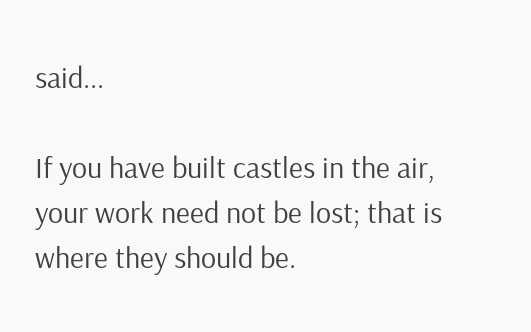said...

If you have built castles in the air, your work need not be lost; that is where they should be.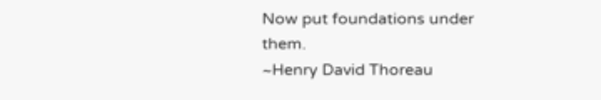Now put foundations under them.
~Henry David Thoreau